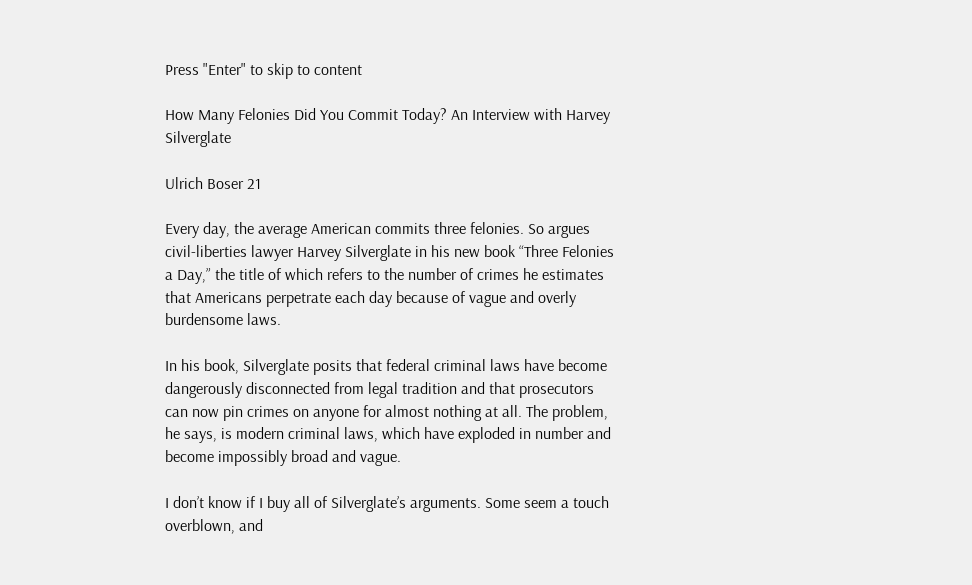Press "Enter" to skip to content

How Many Felonies Did You Commit Today? An Interview with Harvey Silverglate

Ulrich Boser 21

Every day, the average American commits three felonies. So argues civil-liberties lawyer Harvey Silverglate in his new book “Three Felonies a Day,” the title of which refers to the number of crimes he estimates that Americans perpetrate each day because of vague and overly burdensome laws.

In his book, Silverglate posits that federal criminal laws have become dangerously disconnected from legal tradition and that prosecutors can now pin crimes on anyone for almost nothing at all. The problem, he says, is modern criminal laws, which have exploded in number and become impossibly broad and vague.

I don’t know if I buy all of Silverglate’s arguments. Some seem a touch overblown, and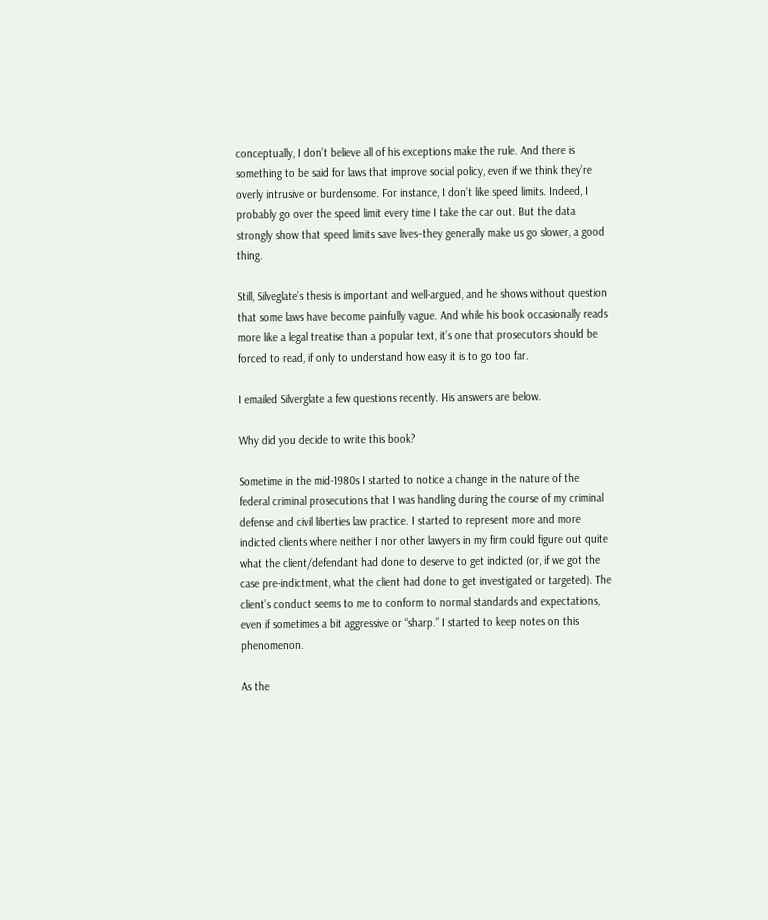conceptually, I don’t believe all of his exceptions make the rule. And there is something to be said for laws that improve social policy, even if we think they’re overly intrusive or burdensome. For instance, I don’t like speed limits. Indeed, I probably go over the speed limit every time I take the car out. But the data strongly show that speed limits save lives–they generally make us go slower, a good thing.

Still, Silveglate’s thesis is important and well-argued, and he shows without question that some laws have become painfully vague. And while his book occasionally reads more like a legal treatise than a popular text, it’s one that prosecutors should be forced to read, if only to understand how easy it is to go too far.

I emailed Silverglate a few questions recently. His answers are below.

Why did you decide to write this book?

Sometime in the mid-1980s I started to notice a change in the nature of the federal criminal prosecutions that I was handling during the course of my criminal defense and civil liberties law practice. I started to represent more and more indicted clients where neither I nor other lawyers in my firm could figure out quite what the client/defendant had done to deserve to get indicted (or, if we got the case pre-indictment, what the client had done to get investigated or targeted). The client’s conduct seems to me to conform to normal standards and expectations, even if sometimes a bit aggressive or “sharp.” I started to keep notes on this phenomenon.

As the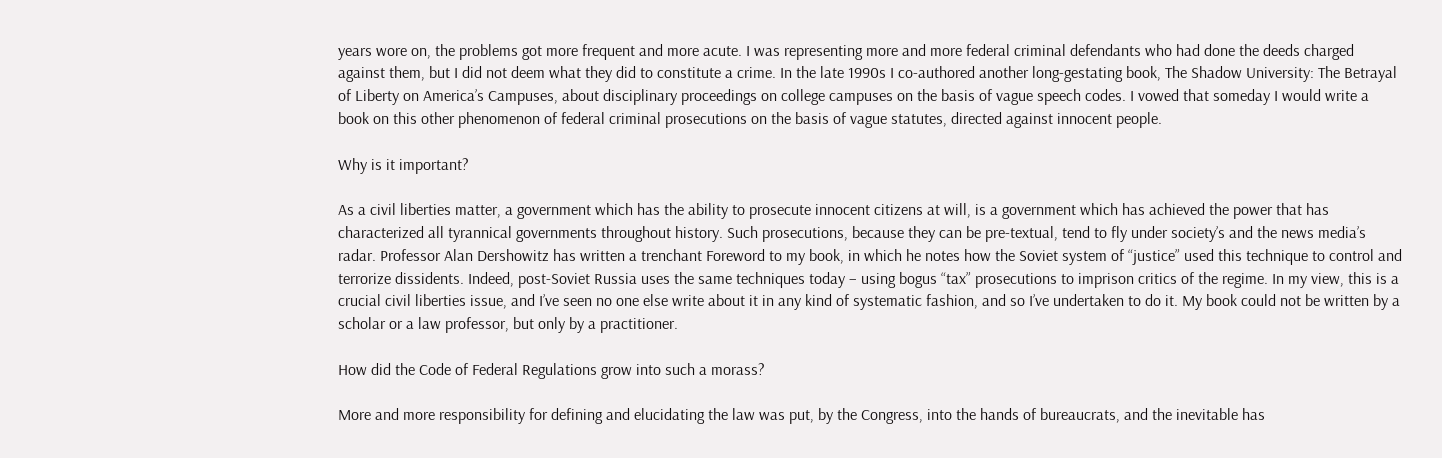years wore on, the problems got more frequent and more acute. I was representing more and more federal criminal defendants who had done the deeds charged against them, but I did not deem what they did to constitute a crime. In the late 1990s I co-authored another long-gestating book, The Shadow University: The Betrayal of Liberty on America’s Campuses, about disciplinary proceedings on college campuses on the basis of vague speech codes. I vowed that someday I would write a book on this other phenomenon of federal criminal prosecutions on the basis of vague statutes, directed against innocent people.

Why is it important?

As a civil liberties matter, a government which has the ability to prosecute innocent citizens at will, is a government which has achieved the power that has characterized all tyrannical governments throughout history. Such prosecutions, because they can be pre-textual, tend to fly under society’s and the news media’s radar. Professor Alan Dershowitz has written a trenchant Foreword to my book, in which he notes how the Soviet system of “justice” used this technique to control and terrorize dissidents. Indeed, post-Soviet Russia uses the same techniques today – using bogus “tax” prosecutions to imprison critics of the regime. In my view, this is a crucial civil liberties issue, and I’ve seen no one else write about it in any kind of systematic fashion, and so I’ve undertaken to do it. My book could not be written by a scholar or a law professor, but only by a practitioner.

How did the Code of Federal Regulations grow into such a morass?

More and more responsibility for defining and elucidating the law was put, by the Congress, into the hands of bureaucrats, and the inevitable has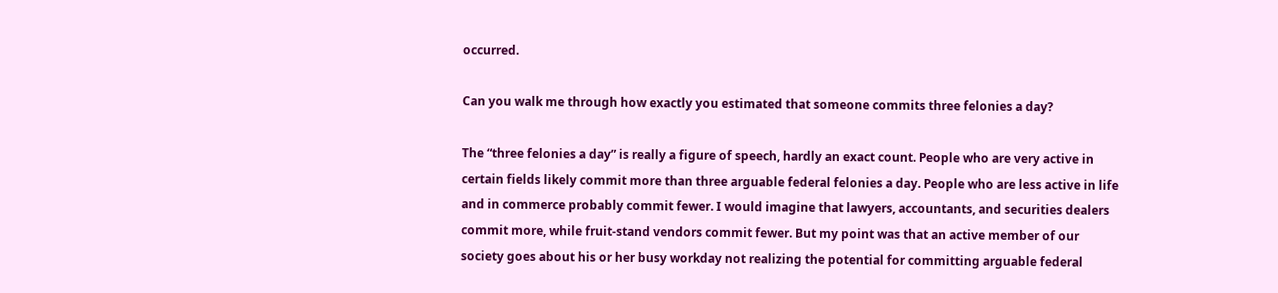occurred.

Can you walk me through how exactly you estimated that someone commits three felonies a day?

The “three felonies a day” is really a figure of speech, hardly an exact count. People who are very active in certain fields likely commit more than three arguable federal felonies a day. People who are less active in life and in commerce probably commit fewer. I would imagine that lawyers, accountants, and securities dealers commit more, while fruit-stand vendors commit fewer. But my point was that an active member of our society goes about his or her busy workday not realizing the potential for committing arguable federal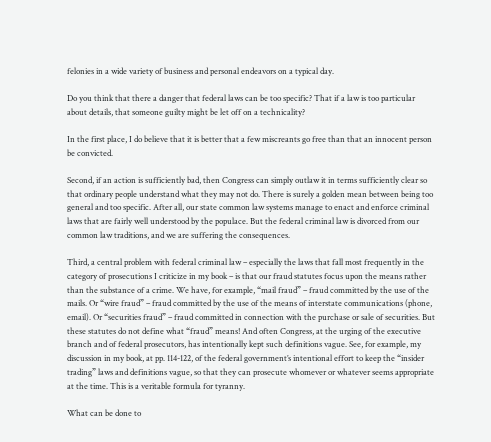felonies in a wide variety of business and personal endeavors on a typical day.

Do you think that there a danger that federal laws can be too specific? That if a law is too particular about details, that someone guilty might be let off on a technicality?

In the first place, I do believe that it is better that a few miscreants go free than that an innocent person be convicted.

Second, if an action is sufficiently bad, then Congress can simply outlaw it in terms sufficiently clear so that ordinary people understand what they may not do. There is surely a golden mean between being too general and too specific. After all, our state common law systems manage to enact and enforce criminal laws that are fairly well understood by the populace. But the federal criminal law is divorced from our common law traditions, and we are suffering the consequences.

Third, a central problem with federal criminal law – especially the laws that fall most frequently in the category of prosecutions I criticize in my book – is that our fraud statutes focus upon the means rather than the substance of a crime. We have, for example, “mail fraud” – fraud committed by the use of the mails. Or “wire fraud” – fraud committed by the use of the means of interstate communications (phone, email). Or “securities fraud” – fraud committed in connection with the purchase or sale of securities. But these statutes do not define what “fraud” means! And often Congress, at the urging of the executive branch and of federal prosecutors, has intentionally kept such definitions vague. See, for example, my discussion in my book, at pp. 114-122, of the federal government’s intentional effort to keep the “insider trading” laws and definitions vague, so that they can prosecute whomever or whatever seems appropriate at the time. This is a veritable formula for tyranny.

What can be done to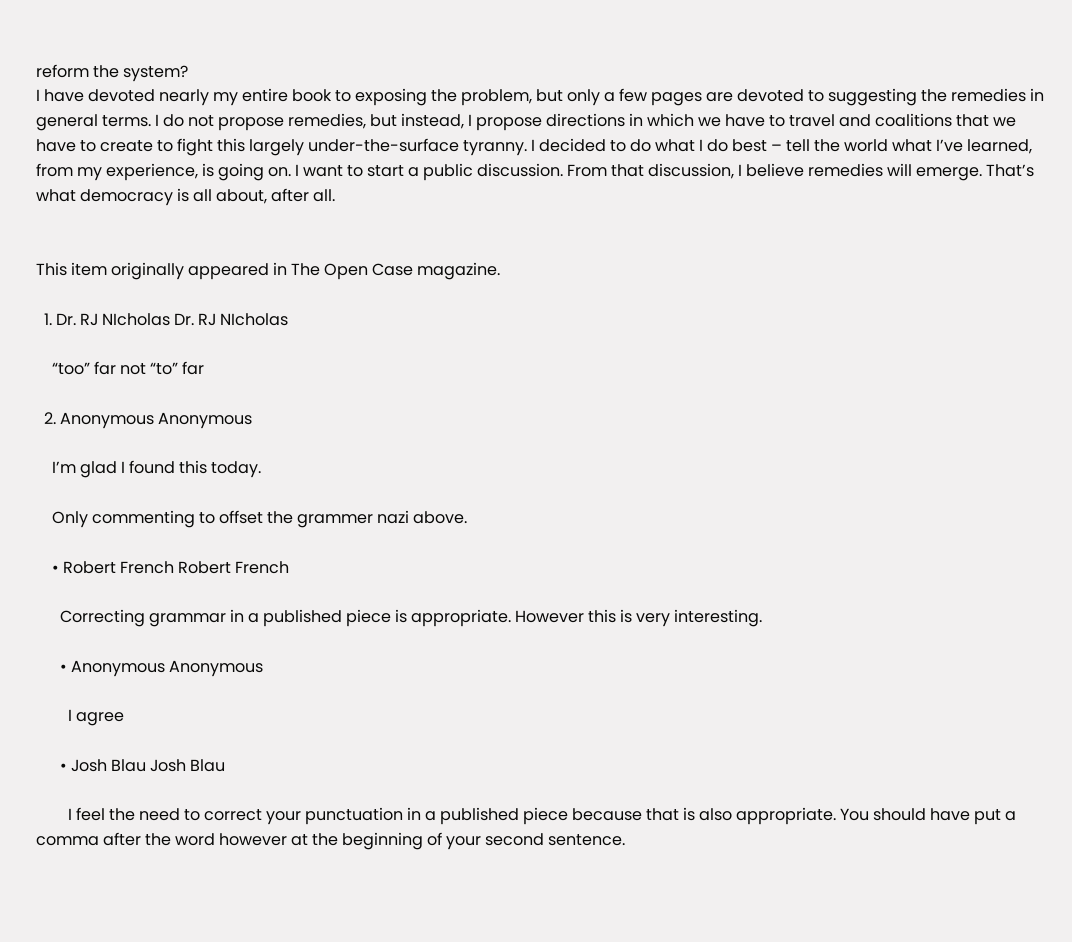reform the system?
I have devoted nearly my entire book to exposing the problem, but only a few pages are devoted to suggesting the remedies in general terms. I do not propose remedies, but instead, I propose directions in which we have to travel and coalitions that we have to create to fight this largely under-the-surface tyranny. I decided to do what I do best – tell the world what I’ve learned, from my experience, is going on. I want to start a public discussion. From that discussion, I believe remedies will emerge. That’s what democracy is all about, after all.


This item originally appeared in The Open Case magazine.

  1. Dr. RJ NIcholas Dr. RJ NIcholas

    “too” far not “to” far

  2. Anonymous Anonymous

    I’m glad I found this today.

    Only commenting to offset the grammer nazi above.

    • Robert French Robert French

      Correcting grammar in a published piece is appropriate. However this is very interesting.

      • Anonymous Anonymous

        I agree

      • Josh Blau Josh Blau

        I feel the need to correct your punctuation in a published piece because that is also appropriate. You should have put a comma after the word however at the beginning of your second sentence.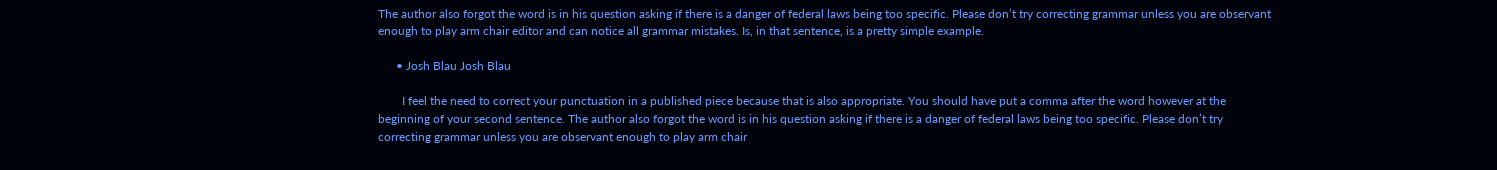The author also forgot the word is in his question asking if there is a danger of federal laws being too specific. Please don’t try correcting grammar unless you are observant enough to play arm chair editor and can notice all grammar mistakes. Is, in that sentence, is a pretty simple example.

      • Josh Blau Josh Blau

        I feel the need to correct your punctuation in a published piece because that is also appropriate. You should have put a comma after the word however at the beginning of your second sentence. The author also forgot the word is in his question asking if there is a danger of federal laws being too specific. Please don’t try correcting grammar unless you are observant enough to play arm chair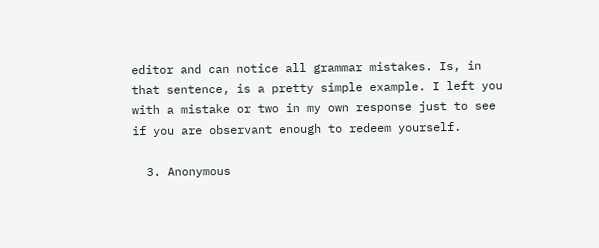editor and can notice all grammar mistakes. Is, in that sentence, is a pretty simple example. I left you with a mistake or two in my own response just to see if you are observant enough to redeem yourself.

  3. Anonymous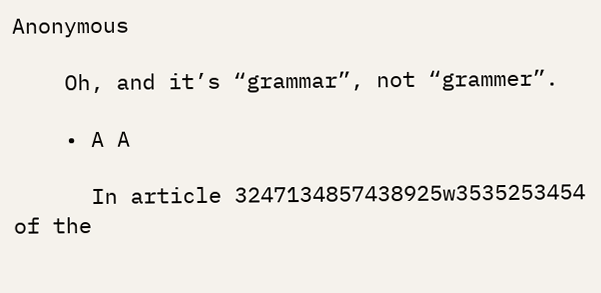Anonymous

    Oh, and it’s “grammar”, not “grammer”.

    • A A

      In article 3247134857438925w3535253454 of the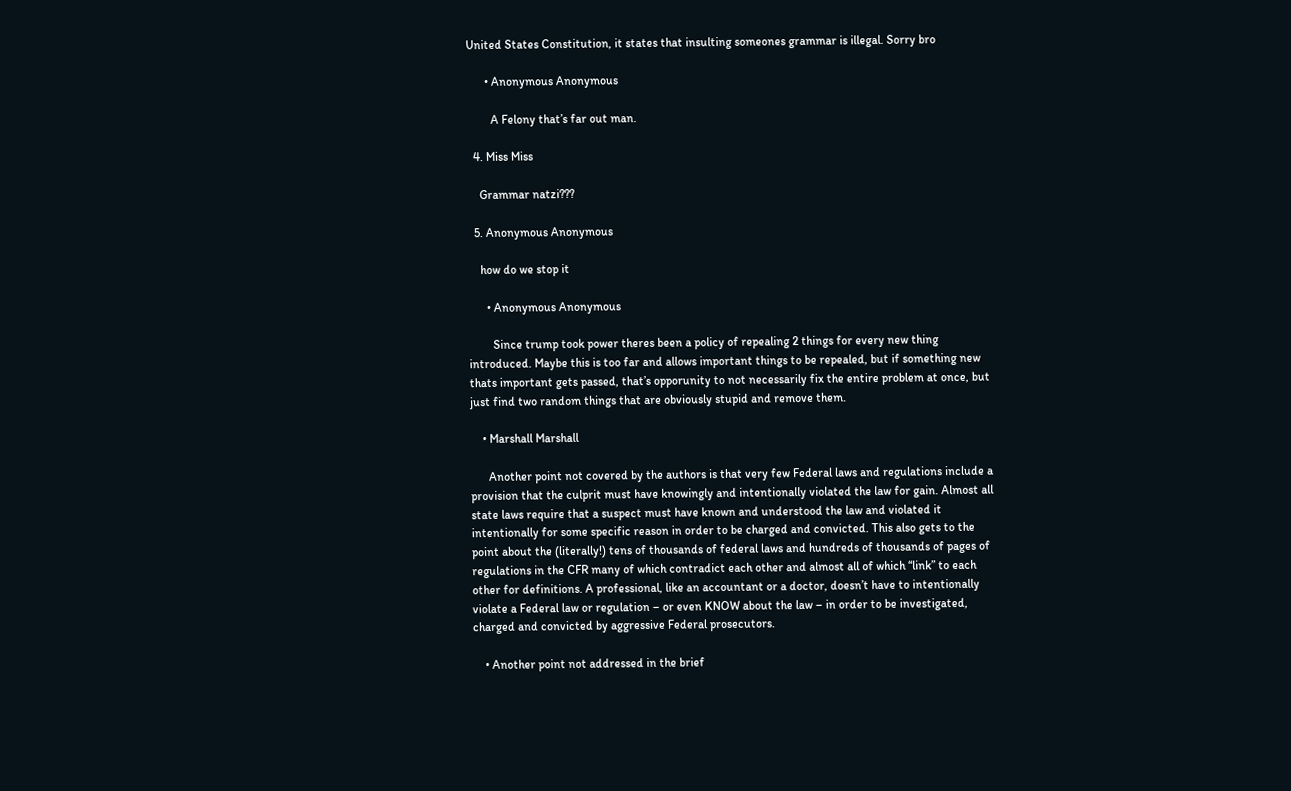United States Constitution, it states that insulting someones grammar is illegal. Sorry bro

      • Anonymous Anonymous

        A Felony that’s far out man.

  4. Miss Miss

    Grammar natzi???

  5. Anonymous Anonymous

    how do we stop it

      • Anonymous Anonymous

        Since trump took power theres been a policy of repealing 2 things for every new thing introduced. Maybe this is too far and allows important things to be repealed, but if something new thats important gets passed, that’s opporunity to not necessarily fix the entire problem at once, but just find two random things that are obviously stupid and remove them.

    • Marshall Marshall

      Another point not covered by the authors is that very few Federal laws and regulations include a provision that the culprit must have knowingly and intentionally violated the law for gain. Almost all state laws require that a suspect must have known and understood the law and violated it intentionally for some specific reason in order to be charged and convicted. This also gets to the point about the (literally!) tens of thousands of federal laws and hundreds of thousands of pages of regulations in the CFR many of which contradict each other and almost all of which “link” to each other for definitions. A professional, like an accountant or a doctor, doesn’t have to intentionally violate a Federal law or regulation – or even KNOW about the law – in order to be investigated, charged and convicted by aggressive Federal prosecutors.

    • Another point not addressed in the brief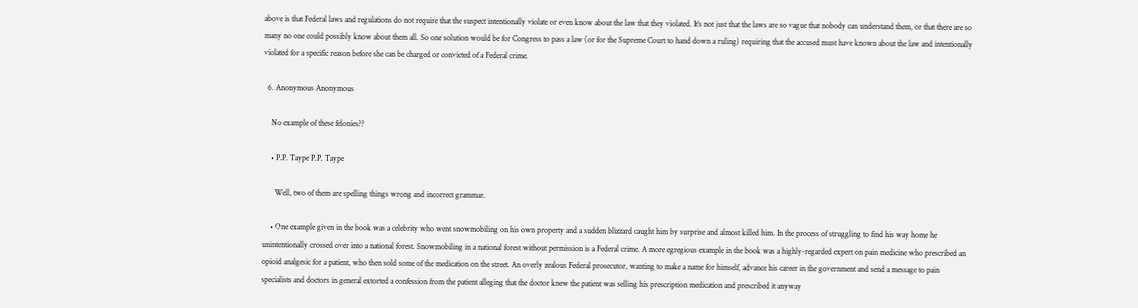above is that Federal laws and regulations do not require that the suspect intentionally violate or even know about the law that they violated. It’s not just that the laws are so vague that nobody can understand them, or that there are so many no one could possibly know about them all. So one solution would be for Congress to pass a law (or for the Supreme Court to hand down a ruling) requiring that the accused must have known about the law and intentionally violated for a specific reason before she can be charged or convicted of a Federal crime.

  6. Anonymous Anonymous

    No example of these felonies??

    • P.P. Taype P.P. Taype

      Well, two of them are spelling things wrong and incorrect grammar.

    • One example given in the book was a celebrity who went snowmobiling on his own property and a sudden blizzard caught him by surprise and almost killed him. In the process of struggling to find his way home he unintentionally crossed over into a national forest. Snowmobiling in a national forest without permission is a Federal crime. A more egregious example in the book was a highly-regarded expert on pain medicine who prescribed an opioid analgesic for a patient, who then sold some of the medication on the street. An overly zealous Federal prosecutor, wanting to make a name for himself, advance his career in the government and send a message to pain specialists and doctors in general extorted a confession from the patient alleging that the doctor knew the patient was selling his prescription medication and prescribed it anyway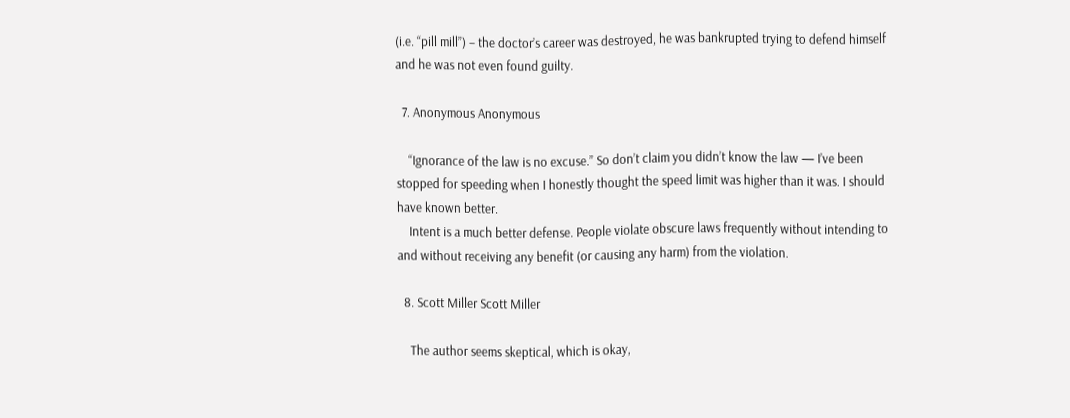(i.e. “pill mill”) – the doctor’s career was destroyed, he was bankrupted trying to defend himself and he was not even found guilty.

  7. Anonymous Anonymous

    “Ignorance of the law is no excuse.” So don’t claim you didn’t know the law — I’ve been stopped for speeding when I honestly thought the speed limit was higher than it was. I should have known better.
    Intent is a much better defense. People violate obscure laws frequently without intending to and without receiving any benefit (or causing any harm) from the violation.

  8. Scott Miller Scott Miller

    The author seems skeptical, which is okay,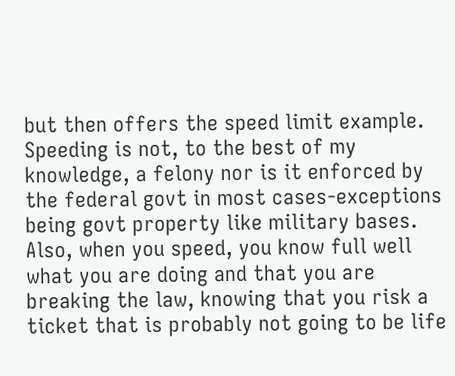but then offers the speed limit example. Speeding is not, to the best of my knowledge, a felony nor is it enforced by the federal govt in most cases-exceptions being govt property like military bases. Also, when you speed, you know full well what you are doing and that you are breaking the law, knowing that you risk a ticket that is probably not going to be life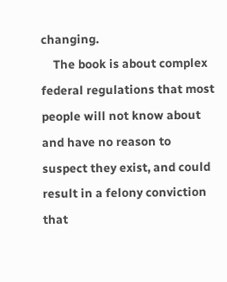changing.
    The book is about complex federal regulations that most people will not know about and have no reason to suspect they exist, and could result in a felony conviction that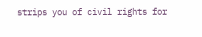strips you of civil rights for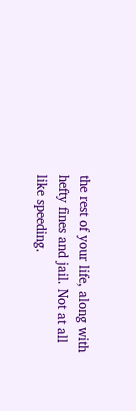the rest of your life, along with hefty fines and jail. Not at all like speeding.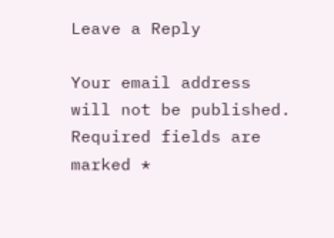Leave a Reply

Your email address will not be published. Required fields are marked *